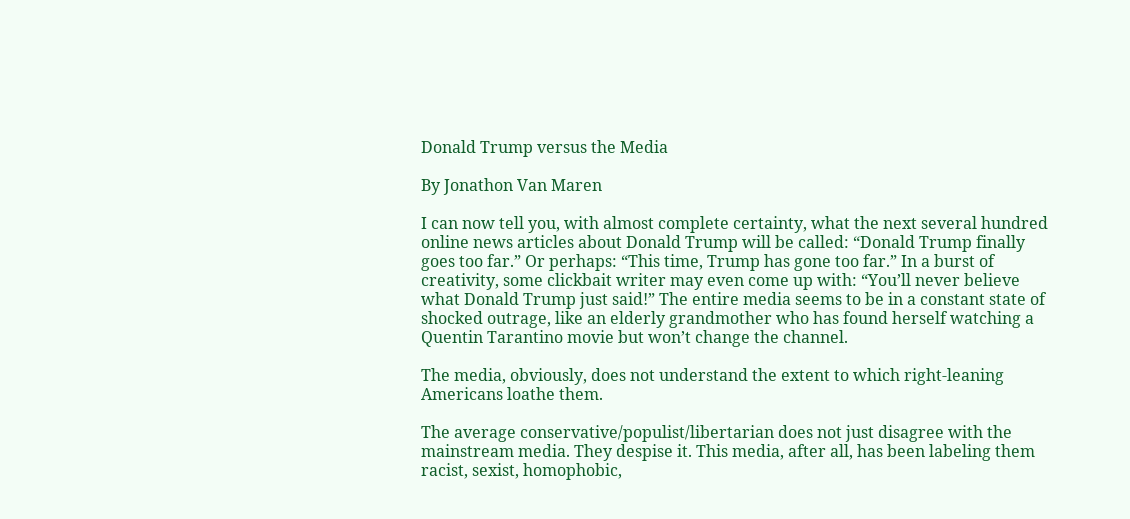Donald Trump versus the Media

By Jonathon Van Maren

I can now tell you, with almost complete certainty, what the next several hundred online news articles about Donald Trump will be called: “Donald Trump finally goes too far.” Or perhaps: “This time, Trump has gone too far.” In a burst of creativity, some clickbait writer may even come up with: “You’ll never believe what Donald Trump just said!” The entire media seems to be in a constant state of shocked outrage, like an elderly grandmother who has found herself watching a Quentin Tarantino movie but won’t change the channel.

The media, obviously, does not understand the extent to which right-leaning Americans loathe them.

The average conservative/populist/libertarian does not just disagree with the mainstream media. They despise it. This media, after all, has been labeling them racist, sexist, homophobic,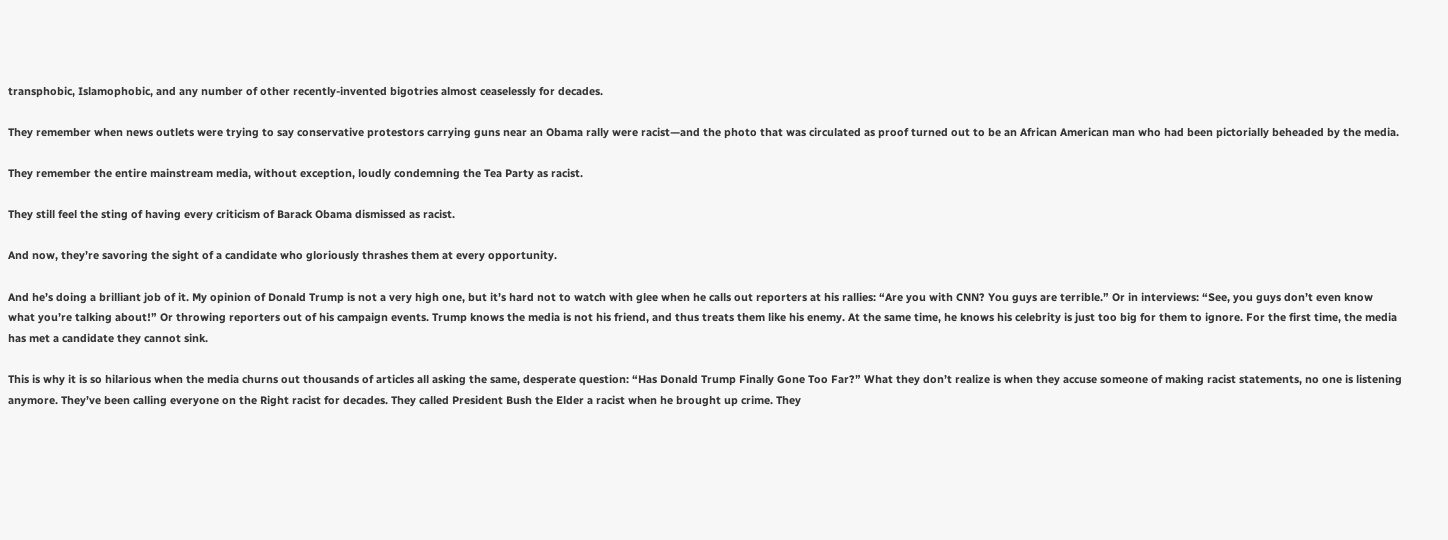transphobic, Islamophobic, and any number of other recently-invented bigotries almost ceaselessly for decades.

They remember when news outlets were trying to say conservative protestors carrying guns near an Obama rally were racist—and the photo that was circulated as proof turned out to be an African American man who had been pictorially beheaded by the media.

They remember the entire mainstream media, without exception, loudly condemning the Tea Party as racist.

They still feel the sting of having every criticism of Barack Obama dismissed as racist.

And now, they’re savoring the sight of a candidate who gloriously thrashes them at every opportunity.

And he’s doing a brilliant job of it. My opinion of Donald Trump is not a very high one, but it’s hard not to watch with glee when he calls out reporters at his rallies: “Are you with CNN? You guys are terrible.” Or in interviews: “See, you guys don’t even know what you’re talking about!” Or throwing reporters out of his campaign events. Trump knows the media is not his friend, and thus treats them like his enemy. At the same time, he knows his celebrity is just too big for them to ignore. For the first time, the media has met a candidate they cannot sink.

This is why it is so hilarious when the media churns out thousands of articles all asking the same, desperate question: “Has Donald Trump Finally Gone Too Far?” What they don’t realize is when they accuse someone of making racist statements, no one is listening anymore. They’ve been calling everyone on the Right racist for decades. They called President Bush the Elder a racist when he brought up crime. They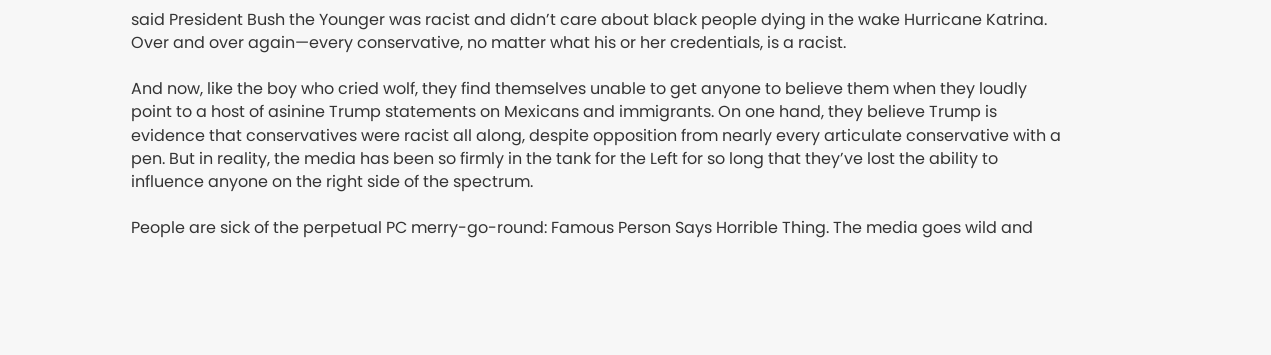said President Bush the Younger was racist and didn’t care about black people dying in the wake Hurricane Katrina. Over and over again—every conservative, no matter what his or her credentials, is a racist.

And now, like the boy who cried wolf, they find themselves unable to get anyone to believe them when they loudly point to a host of asinine Trump statements on Mexicans and immigrants. On one hand, they believe Trump is evidence that conservatives were racist all along, despite opposition from nearly every articulate conservative with a pen. But in reality, the media has been so firmly in the tank for the Left for so long that they’ve lost the ability to influence anyone on the right side of the spectrum.

People are sick of the perpetual PC merry-go-round: Famous Person Says Horrible Thing. The media goes wild and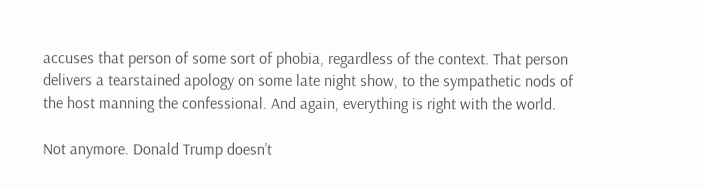accuses that person of some sort of phobia, regardless of the context. That person delivers a tearstained apology on some late night show, to the sympathetic nods of the host manning the confessional. And again, everything is right with the world.

Not anymore. Donald Trump doesn’t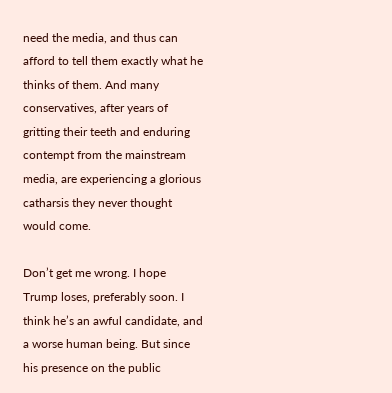need the media, and thus can afford to tell them exactly what he thinks of them. And many conservatives, after years of gritting their teeth and enduring contempt from the mainstream media, are experiencing a glorious catharsis they never thought would come.

Don’t get me wrong. I hope Trump loses, preferably soon. I think he’s an awful candidate, and a worse human being. But since his presence on the public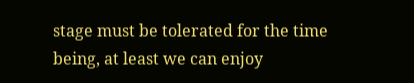stage must be tolerated for the time being, at least we can enjoy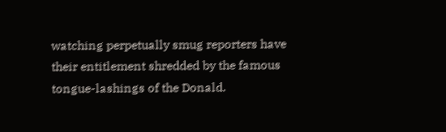watching perpetually smug reporters have their entitlement shredded by the famous tongue-lashings of the Donald.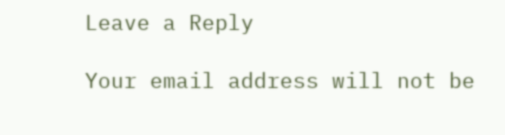Leave a Reply

Your email address will not be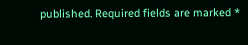published. Required fields are marked *